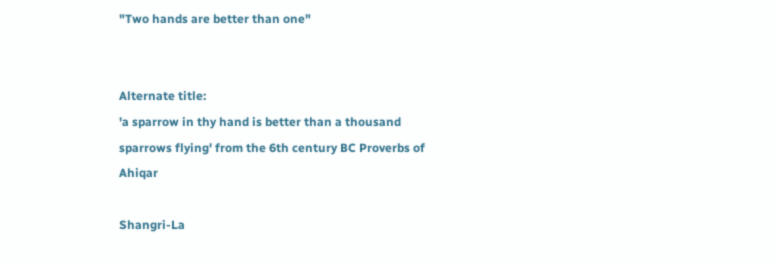"Two hands are better than one"


Alternate title:
'a sparrow in thy hand is better than a thousand sparrows flying' from the 6th century BC Proverbs of Ahiqar

Shangri-La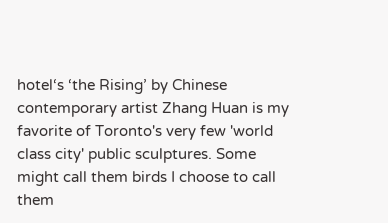hotel‘s ‘the Rising’ by Chinese contemporary artist Zhang Huan is my favorite of Toronto's very few 'world class city' public sculptures. Some might call them birds I choose to call them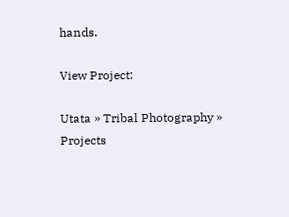hands.

View Project:

Utata » Tribal Photography » Projects